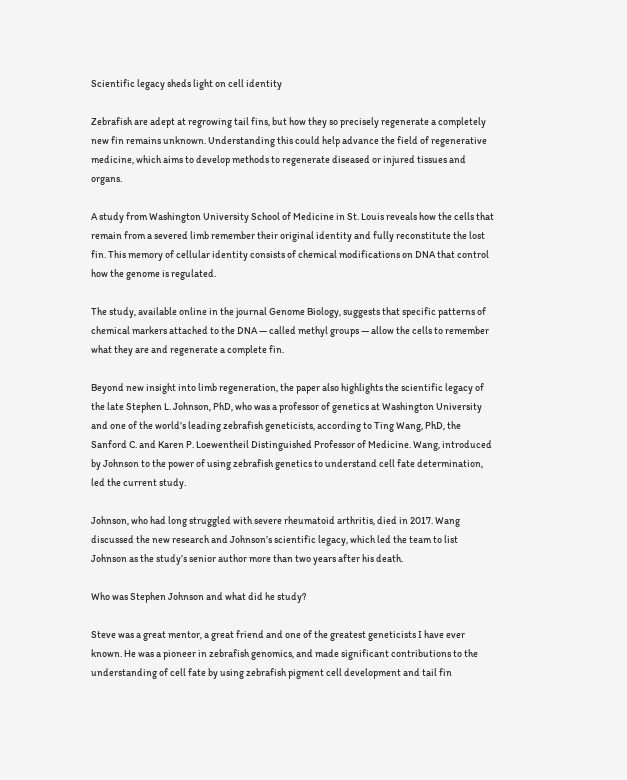Scientific legacy sheds light on cell identity

Zebrafish are adept at regrowing tail fins, but how they so precisely regenerate a completely new fin remains unknown. Understanding this could help advance the field of regenerative medicine, which aims to develop methods to regenerate diseased or injured tissues and organs.

A study from Washington University School of Medicine in St. Louis reveals how the cells that remain from a severed limb remember their original identity and fully reconstitute the lost fin. This memory of cellular identity consists of chemical modifications on DNA that control how the genome is regulated.

The study, available online in the journal Genome Biology, suggests that specific patterns of chemical markers attached to the DNA — called methyl groups — allow the cells to remember what they are and regenerate a complete fin.

Beyond new insight into limb regeneration, the paper also highlights the scientific legacy of the late Stephen L. Johnson, PhD, who was a professor of genetics at Washington University and one of the world’s leading zebrafish geneticists, according to Ting Wang, PhD, the Sanford C. and Karen P. Loewentheil Distinguished Professor of Medicine. Wang, introduced by Johnson to the power of using zebrafish genetics to understand cell fate determination, led the current study.

Johnson, who had long struggled with severe rheumatoid arthritis, died in 2017. Wang discussed the new research and Johnson’s scientific legacy, which led the team to list Johnson as the study’s senior author more than two years after his death.

Who was Stephen Johnson and what did he study?

Steve was a great mentor, a great friend and one of the greatest geneticists I have ever known. He was a pioneer in zebrafish genomics, and made significant contributions to the understanding of cell fate by using zebrafish pigment cell development and tail fin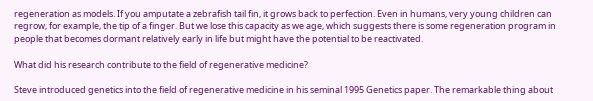regeneration as models. If you amputate a zebrafish tail fin, it grows back to perfection. Even in humans, very young children can regrow, for example, the tip of a finger. But we lose this capacity as we age, which suggests there is some regeneration program in people that becomes dormant relatively early in life but might have the potential to be reactivated.

What did his research contribute to the field of regenerative medicine?

Steve introduced genetics into the field of regenerative medicine in his seminal 1995 Genetics paper. The remarkable thing about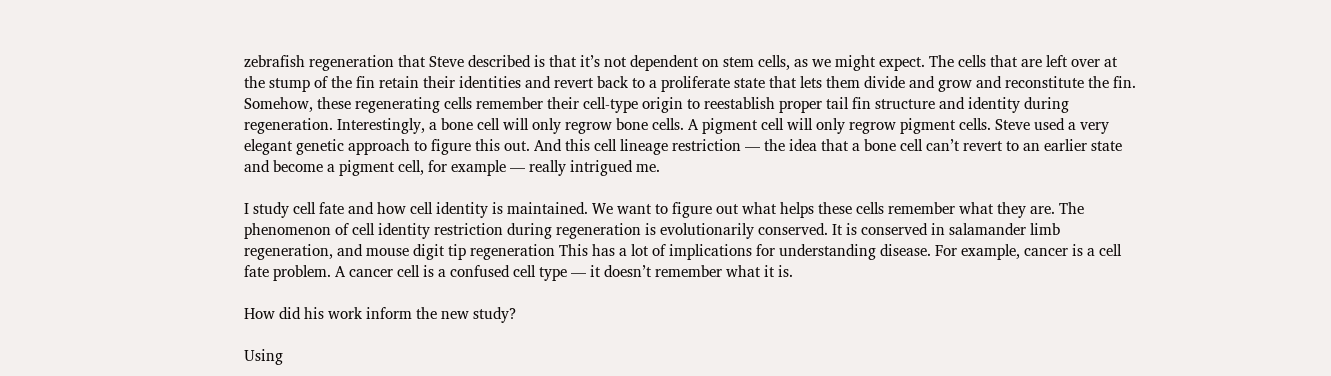zebrafish regeneration that Steve described is that it’s not dependent on stem cells, as we might expect. The cells that are left over at the stump of the fin retain their identities and revert back to a proliferate state that lets them divide and grow and reconstitute the fin. Somehow, these regenerating cells remember their cell-type origin to reestablish proper tail fin structure and identity during regeneration. Interestingly, a bone cell will only regrow bone cells. A pigment cell will only regrow pigment cells. Steve used a very elegant genetic approach to figure this out. And this cell lineage restriction — the idea that a bone cell can’t revert to an earlier state and become a pigment cell, for example — really intrigued me.

I study cell fate and how cell identity is maintained. We want to figure out what helps these cells remember what they are. The phenomenon of cell identity restriction during regeneration is evolutionarily conserved. It is conserved in salamander limb regeneration, and mouse digit tip regeneration This has a lot of implications for understanding disease. For example, cancer is a cell fate problem. A cancer cell is a confused cell type — it doesn’t remember what it is.

How did his work inform the new study?

Using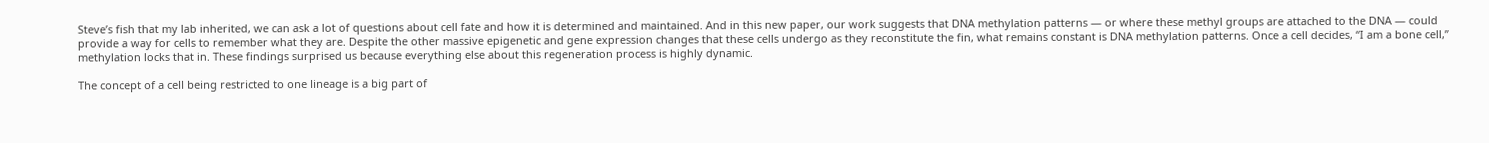Steve’s fish that my lab inherited, we can ask a lot of questions about cell fate and how it is determined and maintained. And in this new paper, our work suggests that DNA methylation patterns — or where these methyl groups are attached to the DNA — could provide a way for cells to remember what they are. Despite the other massive epigenetic and gene expression changes that these cells undergo as they reconstitute the fin, what remains constant is DNA methylation patterns. Once a cell decides, “I am a bone cell,” methylation locks that in. These findings surprised us because everything else about this regeneration process is highly dynamic.

The concept of a cell being restricted to one lineage is a big part of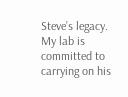Steve’s legacy. My lab is committed to carrying on his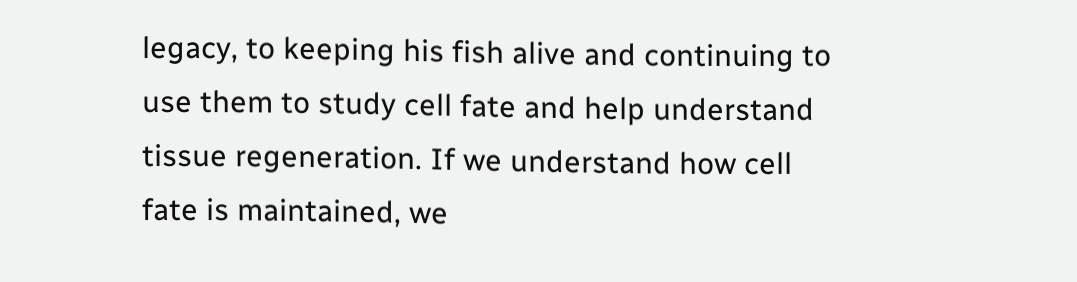legacy, to keeping his fish alive and continuing to use them to study cell fate and help understand tissue regeneration. If we understand how cell fate is maintained, we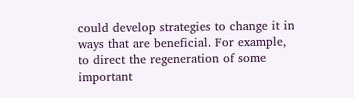could develop strategies to change it in ways that are beneficial. For example, to direct the regeneration of some important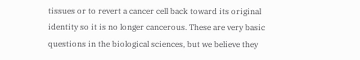tissues or to revert a cancer cell back toward its original identity so it is no longer cancerous. These are very basic questions in the biological sciences, but we believe they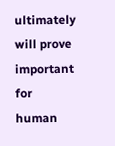ultimately will prove important for human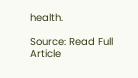health.

Source: Read Full Article